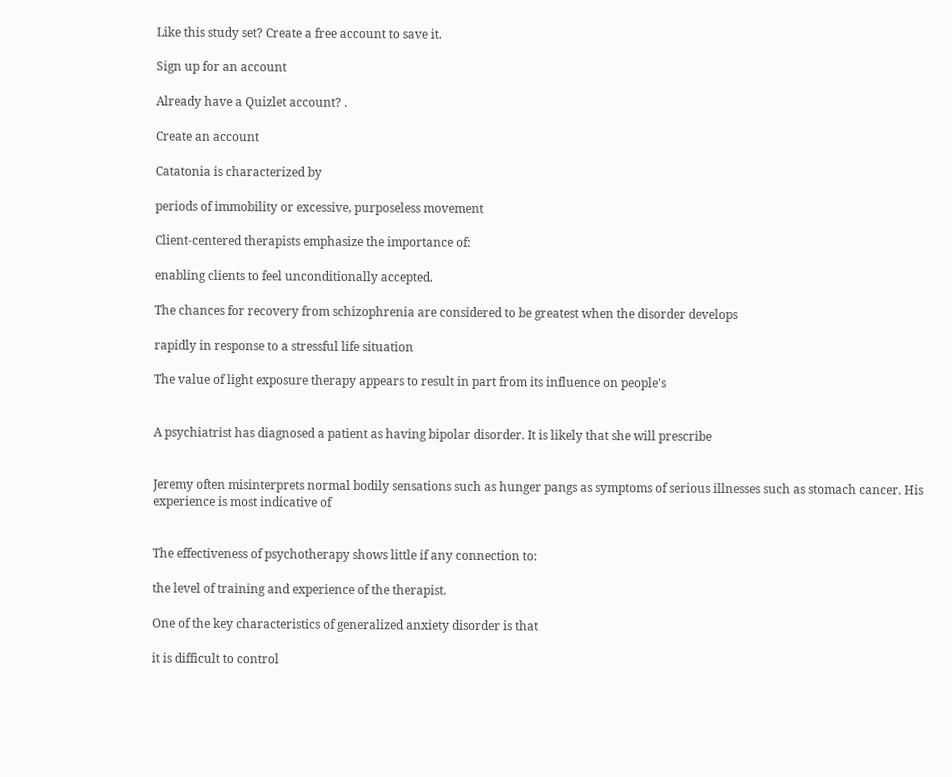Like this study set? Create a free account to save it.

Sign up for an account

Already have a Quizlet account? .

Create an account

Catatonia is characterized by

periods of immobility or excessive, purposeless movement

Client-centered therapists emphasize the importance of:

enabling clients to feel unconditionally accepted.

The chances for recovery from schizophrenia are considered to be greatest when the disorder develops

rapidly in response to a stressful life situation

The value of light exposure therapy appears to result in part from its influence on people's


A psychiatrist has diagnosed a patient as having bipolar disorder. It is likely that she will prescribe


Jeremy often misinterprets normal bodily sensations such as hunger pangs as symptoms of serious illnesses such as stomach cancer. His experience is most indicative of


The effectiveness of psychotherapy shows little if any connection to:

the level of training and experience of the therapist.

One of the key characteristics of generalized anxiety disorder is that

it is difficult to control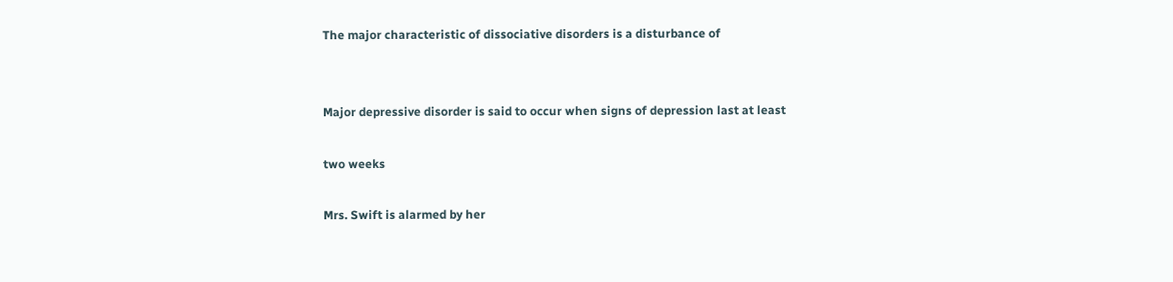The major characteristic of dissociative disorders is a disturbance of


Major depressive disorder is said to occur when signs of depression last at least

two weeks

Mrs. Swift is alarmed by her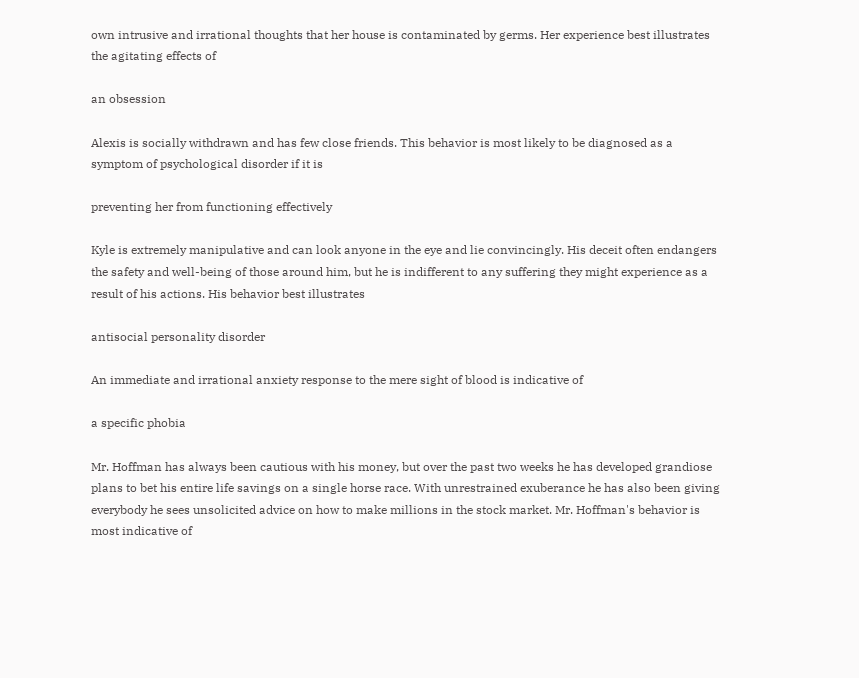own intrusive and irrational thoughts that her house is contaminated by germs. Her experience best illustrates the agitating effects of

an obsession

Alexis is socially withdrawn and has few close friends. This behavior is most likely to be diagnosed as a symptom of psychological disorder if it is

preventing her from functioning effectively

Kyle is extremely manipulative and can look anyone in the eye and lie convincingly. His deceit often endangers the safety and well-being of those around him, but he is indifferent to any suffering they might experience as a result of his actions. His behavior best illustrates

antisocial personality disorder

An immediate and irrational anxiety response to the mere sight of blood is indicative of

a specific phobia

Mr. Hoffman has always been cautious with his money, but over the past two weeks he has developed grandiose plans to bet his entire life savings on a single horse race. With unrestrained exuberance he has also been giving everybody he sees unsolicited advice on how to make millions in the stock market. Mr. Hoffman's behavior is most indicative of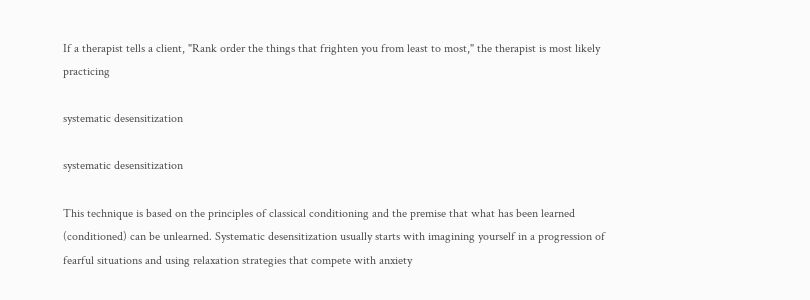If a therapist tells a client, "Rank order the things that frighten you from least to most," the therapist is most likely practicing

systematic desensitization

systematic desensitization

This technique is based on the principles of classical conditioning and the premise that what has been learned (conditioned) can be unlearned. Systematic desensitization usually starts with imagining yourself in a progression of fearful situations and using relaxation strategies that compete with anxiety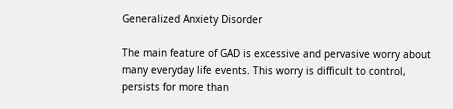Generalized Anxiety Disorder

The main feature of GAD is excessive and pervasive worry about many everyday life events. This worry is difficult to control, persists for more than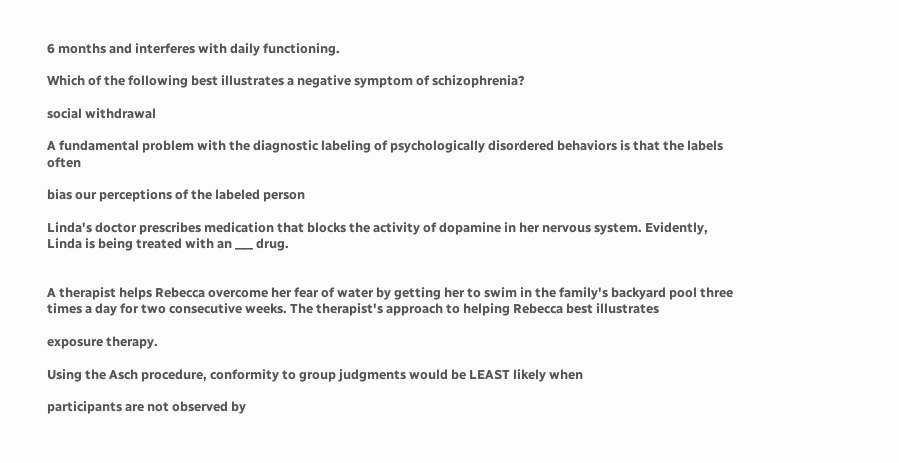6 months and interferes with daily functioning.

Which of the following best illustrates a negative symptom of schizophrenia?

social withdrawal

A fundamental problem with the diagnostic labeling of psychologically disordered behaviors is that the labels often

bias our perceptions of the labeled person

Linda's doctor prescribes medication that blocks the activity of dopamine in her nervous system. Evidently, Linda is being treated with an ___ drug.


A therapist helps Rebecca overcome her fear of water by getting her to swim in the family's backyard pool three times a day for two consecutive weeks. The therapist's approach to helping Rebecca best illustrates

exposure therapy.

Using the Asch procedure, conformity to group judgments would be LEAST likely when

participants are not observed by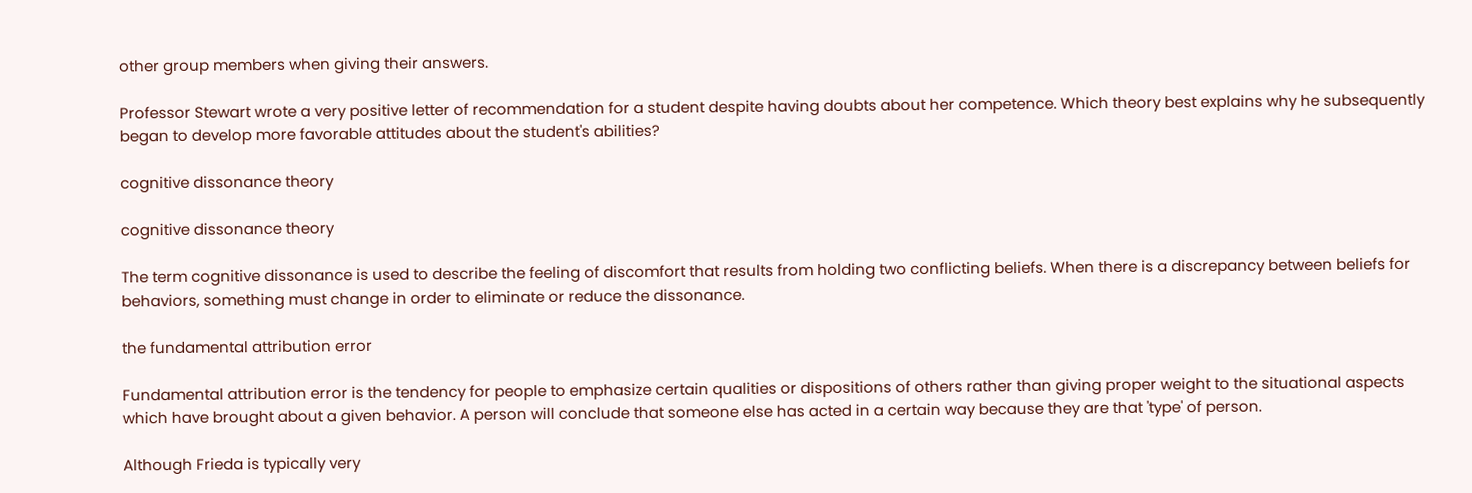other group members when giving their answers.

Professor Stewart wrote a very positive letter of recommendation for a student despite having doubts about her competence. Which theory best explains why he subsequently began to develop more favorable attitudes about the student's abilities?

cognitive dissonance theory

cognitive dissonance theory

The term cognitive dissonance is used to describe the feeling of discomfort that results from holding two conflicting beliefs. When there is a discrepancy between beliefs for behaviors, something must change in order to eliminate or reduce the dissonance.

the fundamental attribution error

Fundamental attribution error is the tendency for people to emphasize certain qualities or dispositions of others rather than giving proper weight to the situational aspects which have brought about a given behavior. A person will conclude that someone else has acted in a certain way because they are that 'type' of person.

Although Frieda is typically very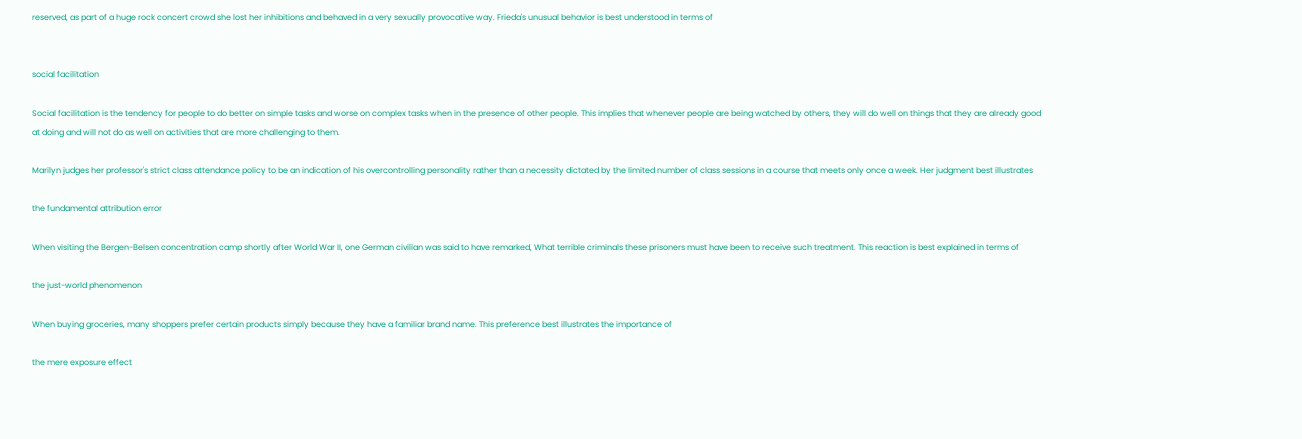reserved, as part of a huge rock concert crowd she lost her inhibitions and behaved in a very sexually provocative way. Frieda's unusual behavior is best understood in terms of


social facilitation

Social facilitation is the tendency for people to do better on simple tasks and worse on complex tasks when in the presence of other people. This implies that whenever people are being watched by others, they will do well on things that they are already good at doing and will not do as well on activities that are more challenging to them.

Marilyn judges her professor's strict class attendance policy to be an indication of his overcontrolling personality rather than a necessity dictated by the limited number of class sessions in a course that meets only once a week. Her judgment best illustrates

the fundamental attribution error

When visiting the Bergen-Belsen concentration camp shortly after World War II, one German civilian was said to have remarked, What terrible criminals these prisoners must have been to receive such treatment. This reaction is best explained in terms of

the just-world phenomenon

When buying groceries, many shoppers prefer certain products simply because they have a familiar brand name. This preference best illustrates the importance of

the mere exposure effect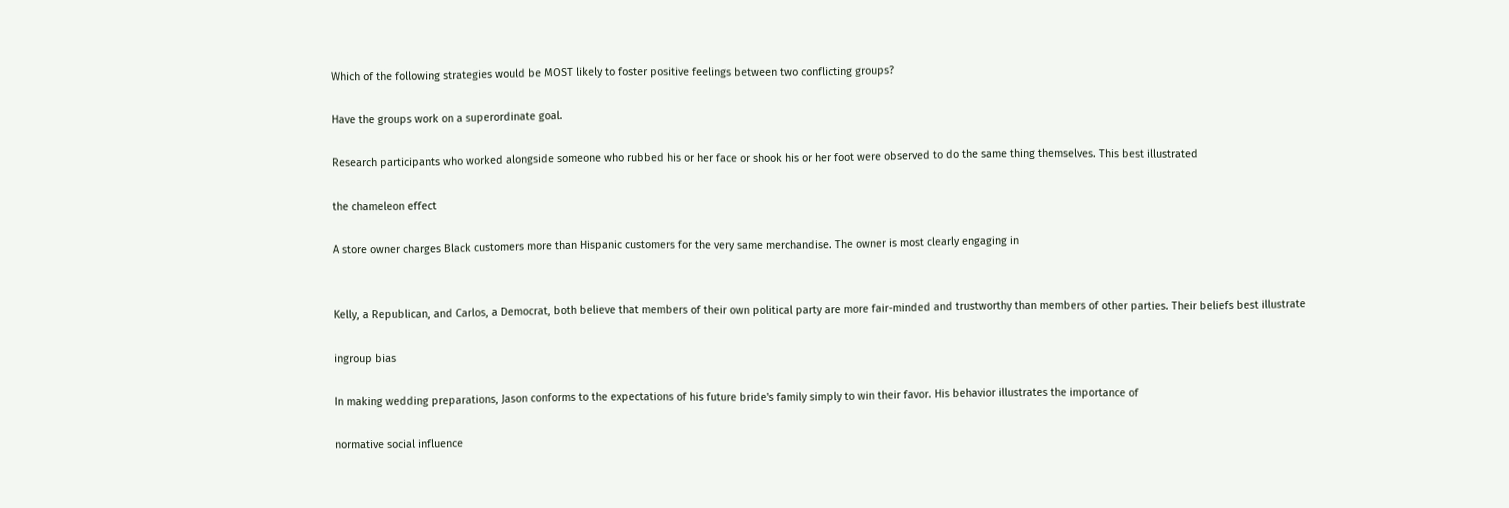Which of the following strategies would be MOST likely to foster positive feelings between two conflicting groups?

Have the groups work on a superordinate goal.

Research participants who worked alongside someone who rubbed his or her face or shook his or her foot were observed to do the same thing themselves. This best illustrated

the chameleon effect

A store owner charges Black customers more than Hispanic customers for the very same merchandise. The owner is most clearly engaging in


Kelly, a Republican, and Carlos, a Democrat, both believe that members of their own political party are more fair-minded and trustworthy than members of other parties. Their beliefs best illustrate

ingroup bias

In making wedding preparations, Jason conforms to the expectations of his future bride's family simply to win their favor. His behavior illustrates the importance of

normative social influence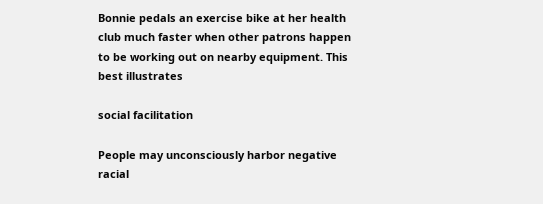Bonnie pedals an exercise bike at her health club much faster when other patrons happen to be working out on nearby equipment. This best illustrates

social facilitation

People may unconsciously harbor negative racial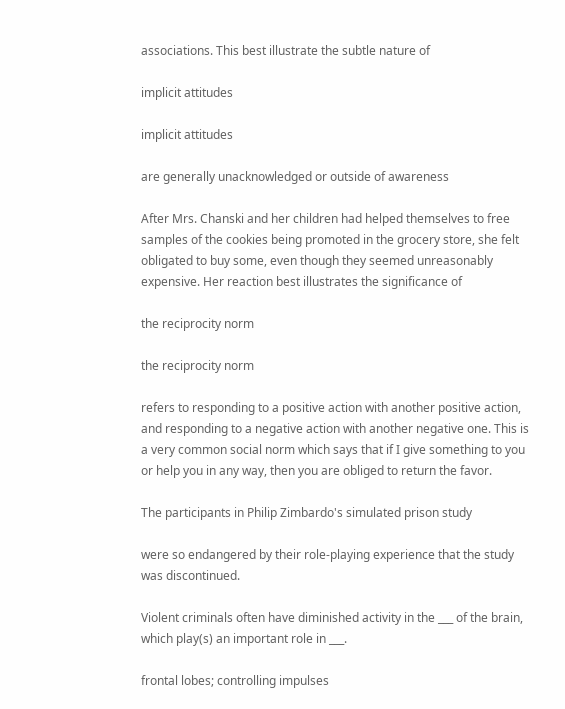associations. This best illustrate the subtle nature of

implicit attitudes

implicit attitudes

are generally unacknowledged or outside of awareness

After Mrs. Chanski and her children had helped themselves to free samples of the cookies being promoted in the grocery store, she felt obligated to buy some, even though they seemed unreasonably expensive. Her reaction best illustrates the significance of

the reciprocity norm

the reciprocity norm

refers to responding to a positive action with another positive action, and responding to a negative action with another negative one. This is a very common social norm which says that if I give something to you or help you in any way, then you are obliged to return the favor.

The participants in Philip Zimbardo's simulated prison study

were so endangered by their role-playing experience that the study was discontinued.

Violent criminals often have diminished activity in the ___ of the brain, which play(s) an important role in ___.

frontal lobes; controlling impulses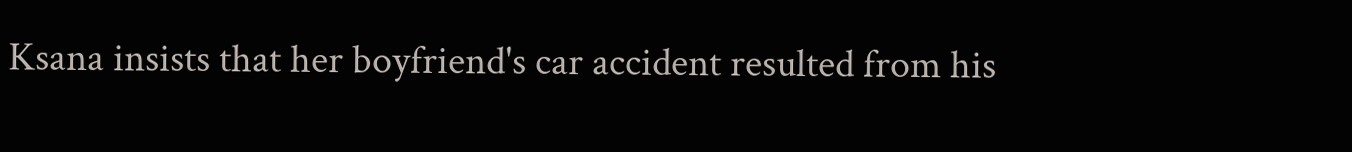Ksana insists that her boyfriend's car accident resulted from his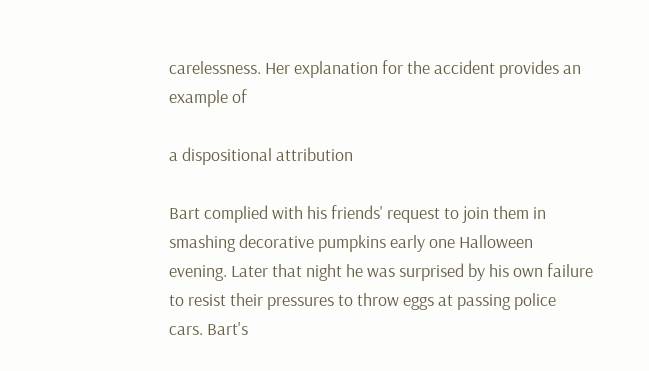carelessness. Her explanation for the accident provides an example of

a dispositional attribution

Bart complied with his friends' request to join them in smashing decorative pumpkins early one Halloween evening. Later that night he was surprised by his own failure to resist their pressures to throw eggs at passing police cars. Bart's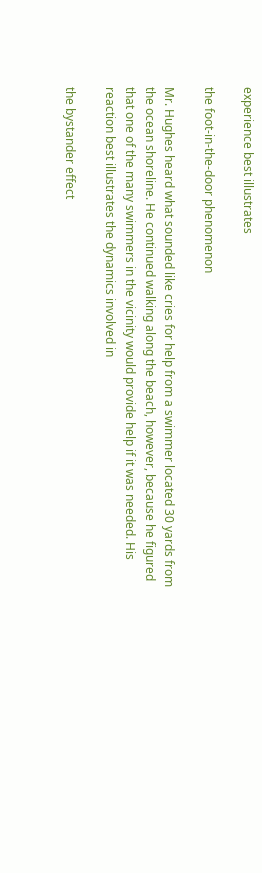experience best illustrates

the foot-in-the-door phenomenon

Mr. Hughes heard what sounded like cries for help from a swimmer located 30 yards from the ocean shoreline. He continued walking along the beach, however, because he figured that one of the many swimmers in the vicinity would provide help if it was needed. His reaction best illustrates the dynamics involved in

the bystander effect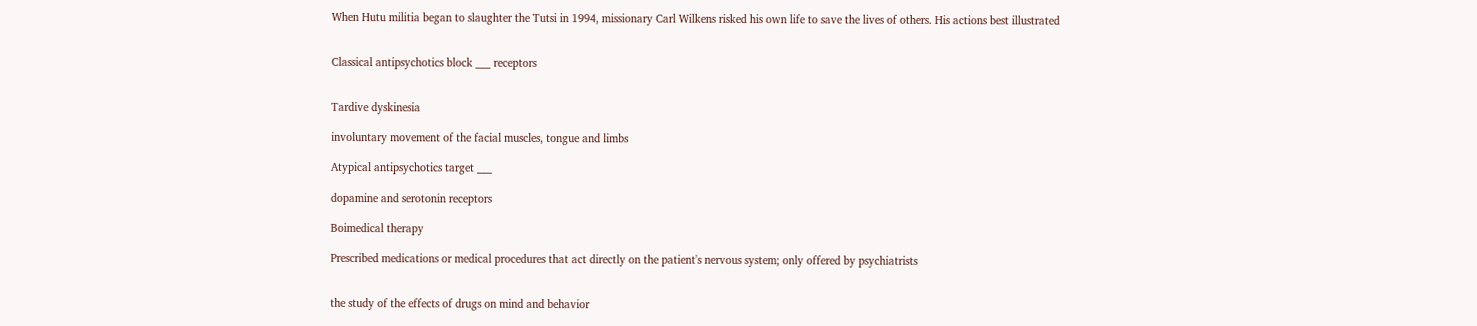When Hutu militia began to slaughter the Tutsi in 1994, missionary Carl Wilkens risked his own life to save the lives of others. His actions best illustrated


Classical antipsychotics block ___ receptors


Tardive dyskinesia

involuntary movement of the facial muscles, tongue and limbs

Atypical antipsychotics target ___

dopamine and serotonin receptors

Boimedical therapy

Prescribed medications or medical procedures that act directly on the patient's nervous system; only offered by psychiatrists


the study of the effects of drugs on mind and behavior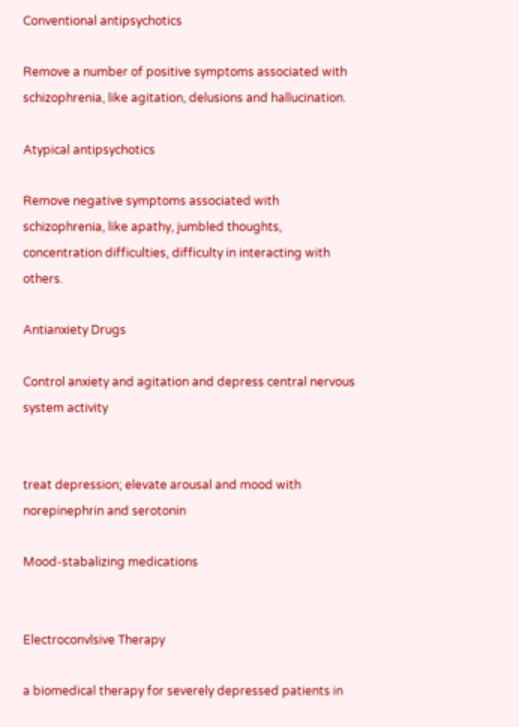Conventional antipsychotics

Remove a number of positive symptoms associated with schizophrenia, like agitation, delusions and hallucination.

Atypical antipsychotics

Remove negative symptoms associated with schizophrenia, like apathy, jumbled thoughts, concentration difficulties, difficulty in interacting with others.

Antianxiety Drugs

Control anxiety and agitation and depress central nervous system activity


treat depression; elevate arousal and mood with norepinephrin and serotonin

Mood-stabalizing medications


Electroconvlsive Therapy

a biomedical therapy for severely depressed patients in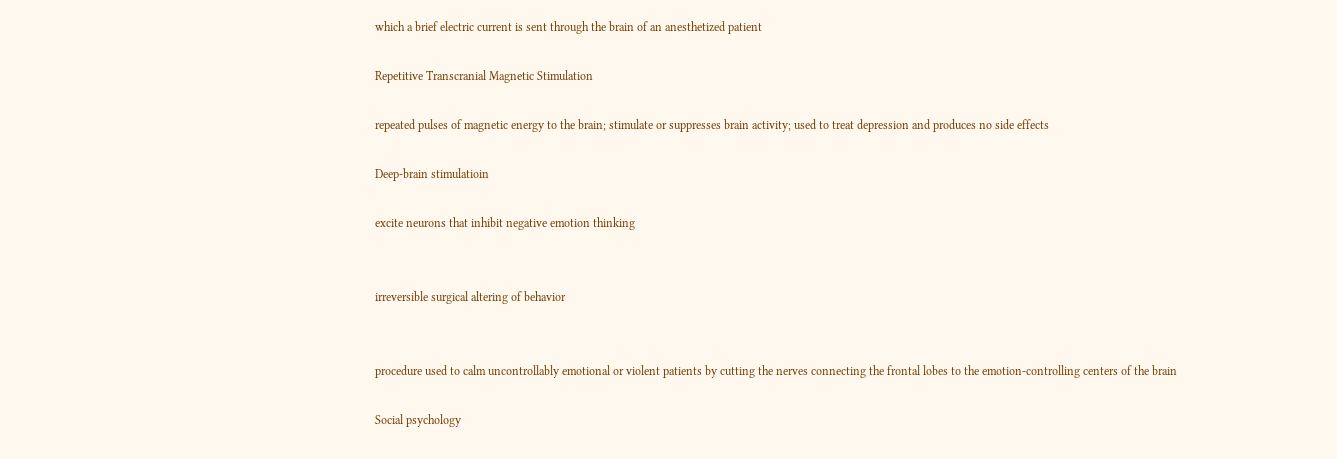which a brief electric current is sent through the brain of an anesthetized patient

Repetitive Transcranial Magnetic Stimulation

repeated pulses of magnetic energy to the brain; stimulate or suppresses brain activity; used to treat depression and produces no side effects

Deep-brain stimulatioin

excite neurons that inhibit negative emotion thinking


irreversible surgical altering of behavior


procedure used to calm uncontrollably emotional or violent patients by cutting the nerves connecting the frontal lobes to the emotion-controlling centers of the brain

Social psychology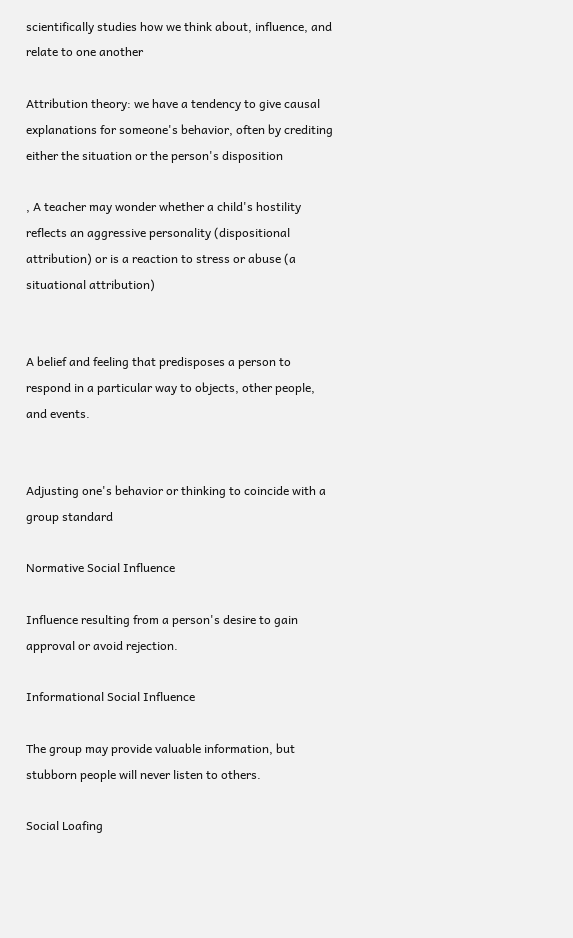scientifically studies how we think about, influence, and relate to one another

Attribution theory: we have a tendency to give causal explanations for someone's behavior, often by crediting either the situation or the person's disposition

, A teacher may wonder whether a child's hostility reflects an aggressive personality (dispositional attribution) or is a reaction to stress or abuse (a situational attribution)


A belief and feeling that predisposes a person to respond in a particular way to objects, other people, and events.


Adjusting one's behavior or thinking to coincide with a group standard

Normative Social Influence

Influence resulting from a person's desire to gain approval or avoid rejection.

Informational Social Influence

The group may provide valuable information, but stubborn people will never listen to others.

Social Loafing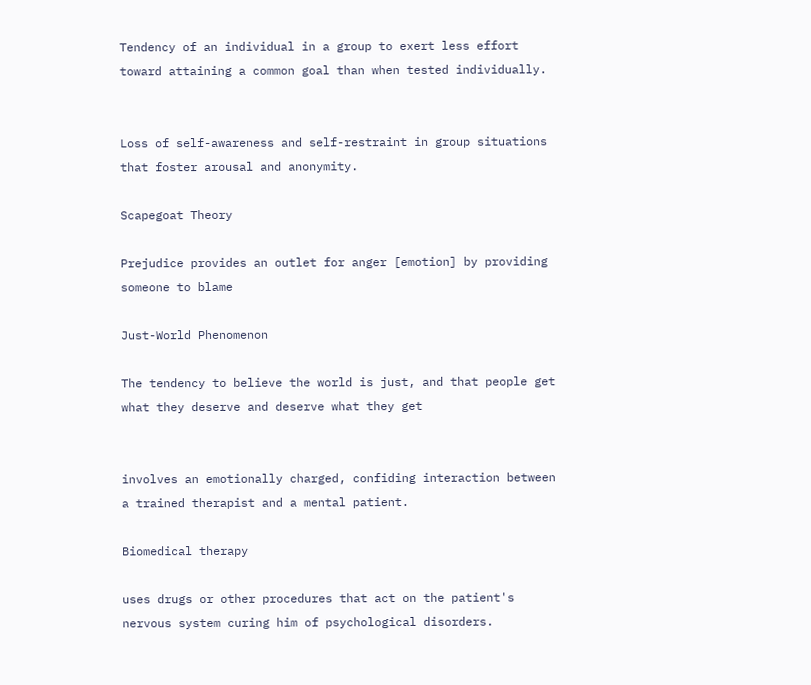Tendency of an individual in a group to exert less effort toward attaining a common goal than when tested individually.


Loss of self-awareness and self-restraint in group situations that foster arousal and anonymity.

Scapegoat Theory

Prejudice provides an outlet for anger [emotion] by providing someone to blame

Just-World Phenomenon

The tendency to believe the world is just, and that people get what they deserve and deserve what they get


involves an emotionally charged, confiding interaction between a trained therapist and a mental patient.

Biomedical therapy

uses drugs or other procedures that act on the patient's nervous system curing him of psychological disorders.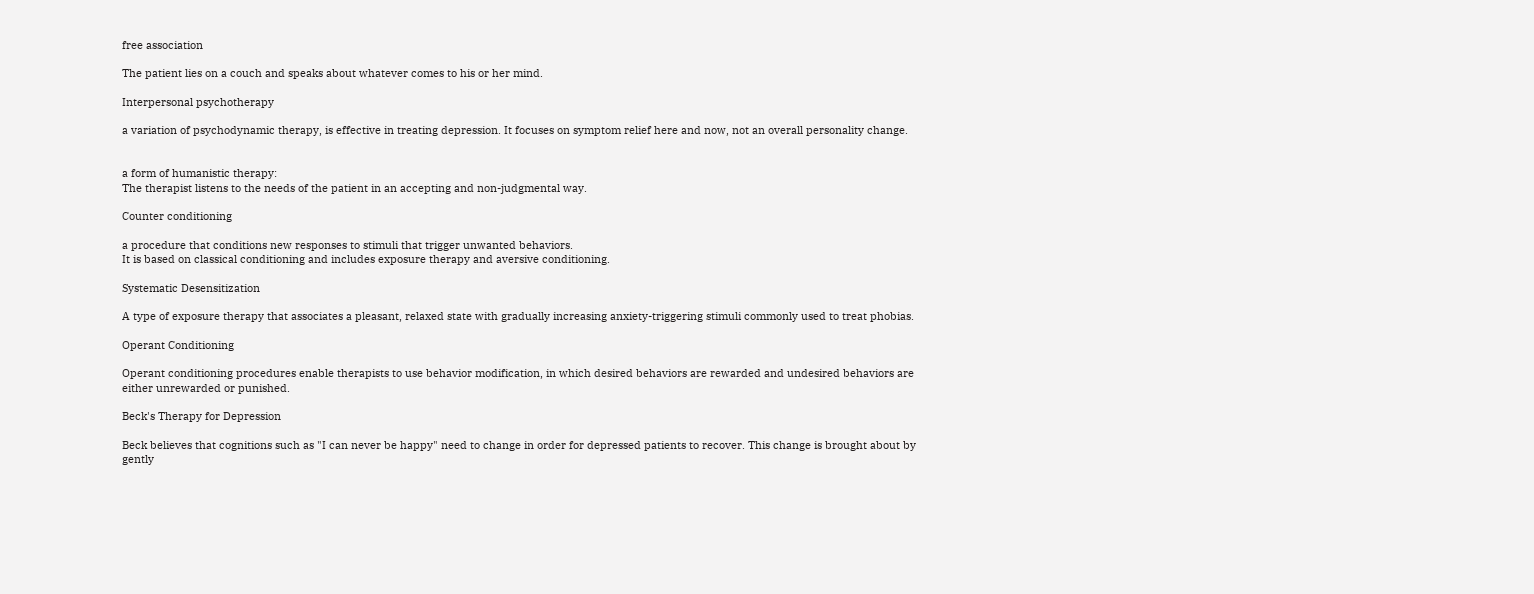free association

The patient lies on a couch and speaks about whatever comes to his or her mind.

Interpersonal psychotherapy

a variation of psychodynamic therapy, is effective in treating depression. It focuses on symptom relief here and now, not an overall personality change.


a form of humanistic therapy:
The therapist listens to the needs of the patient in an accepting and non-judgmental way.

Counter conditioning

a procedure that conditions new responses to stimuli that trigger unwanted behaviors.
It is based on classical conditioning and includes exposure therapy and aversive conditioning.

Systematic Desensitization

A type of exposure therapy that associates a pleasant, relaxed state with gradually increasing anxiety-triggering stimuli commonly used to treat phobias.

Operant Conditioning

Operant conditioning procedures enable therapists to use behavior modification, in which desired behaviors are rewarded and undesired behaviors are either unrewarded or punished.

Beck's Therapy for Depression

Beck believes that cognitions such as "I can never be happy" need to change in order for depressed patients to recover. This change is brought about by gently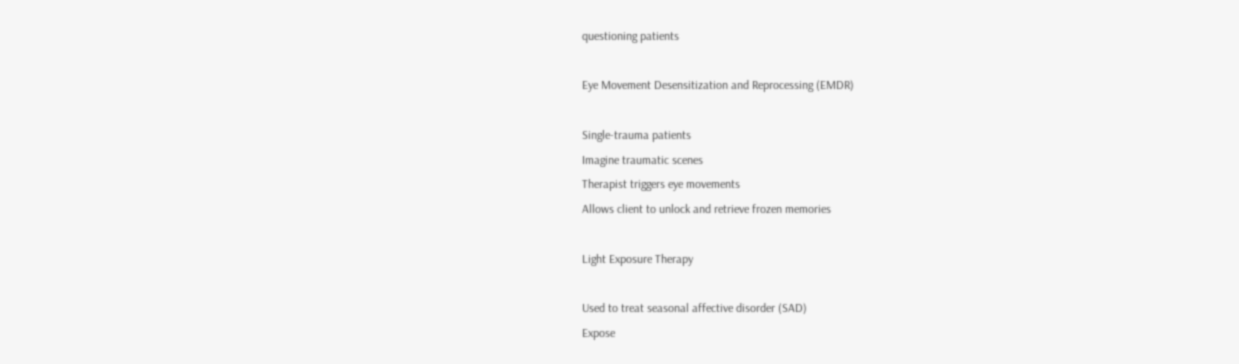questioning patients

Eye Movement Desensitization and Reprocessing (EMDR)

Single-trauma patients
Imagine traumatic scenes
Therapist triggers eye movements
Allows client to unlock and retrieve frozen memories

Light Exposure Therapy

Used to treat seasonal affective disorder (SAD)
Expose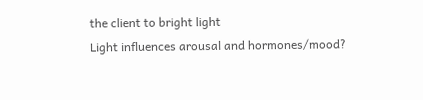the client to bright light
Light influences arousal and hormones/mood?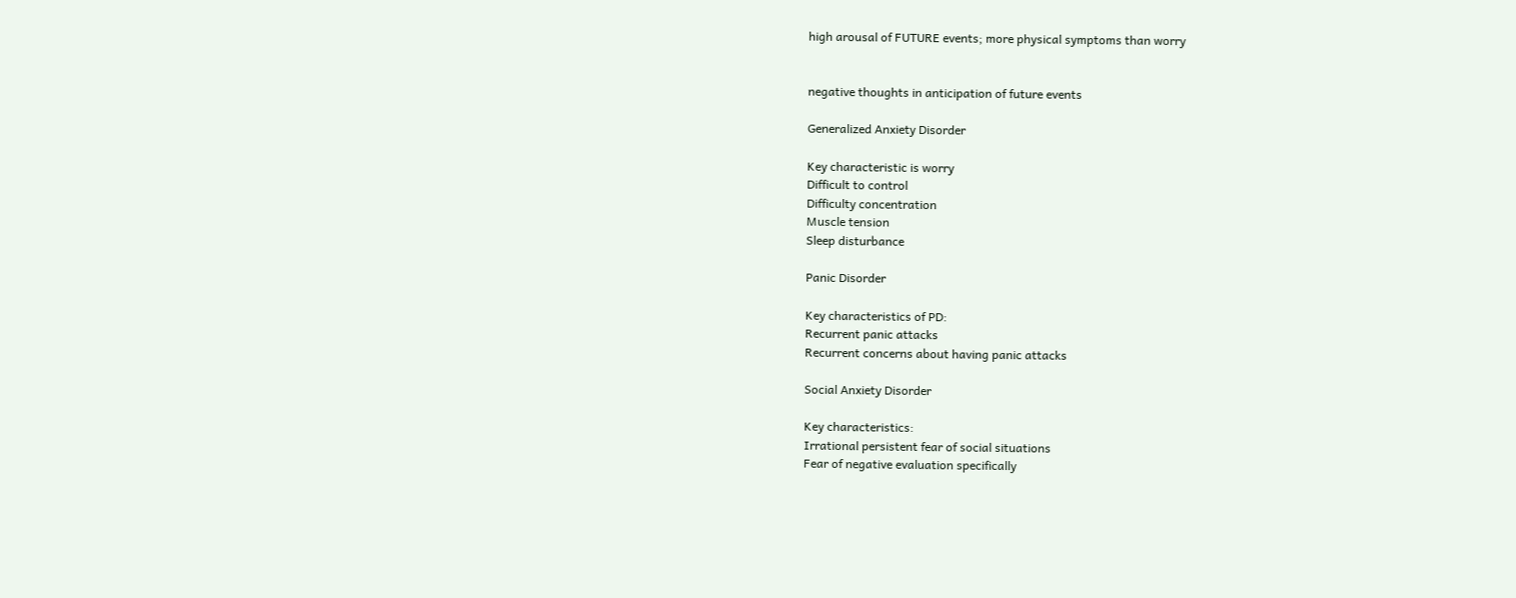high arousal of FUTURE events; more physical symptoms than worry


negative thoughts in anticipation of future events

Generalized Anxiety Disorder

Key characteristic is worry
Difficult to control
Difficulty concentration
Muscle tension
Sleep disturbance

Panic Disorder

Key characteristics of PD:
Recurrent panic attacks
Recurrent concerns about having panic attacks

Social Anxiety Disorder

Key characteristics:
Irrational persistent fear of social situations
Fear of negative evaluation specifically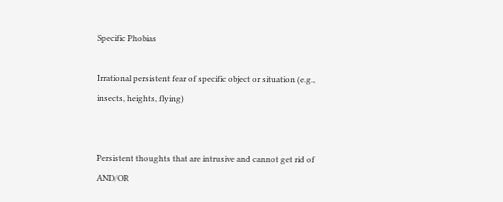Specific Phobias

Irrational persistent fear of specific object or situation (e.g., insects, heights, flying)


Persistent thoughts that are intrusive and cannot get rid of AND/OR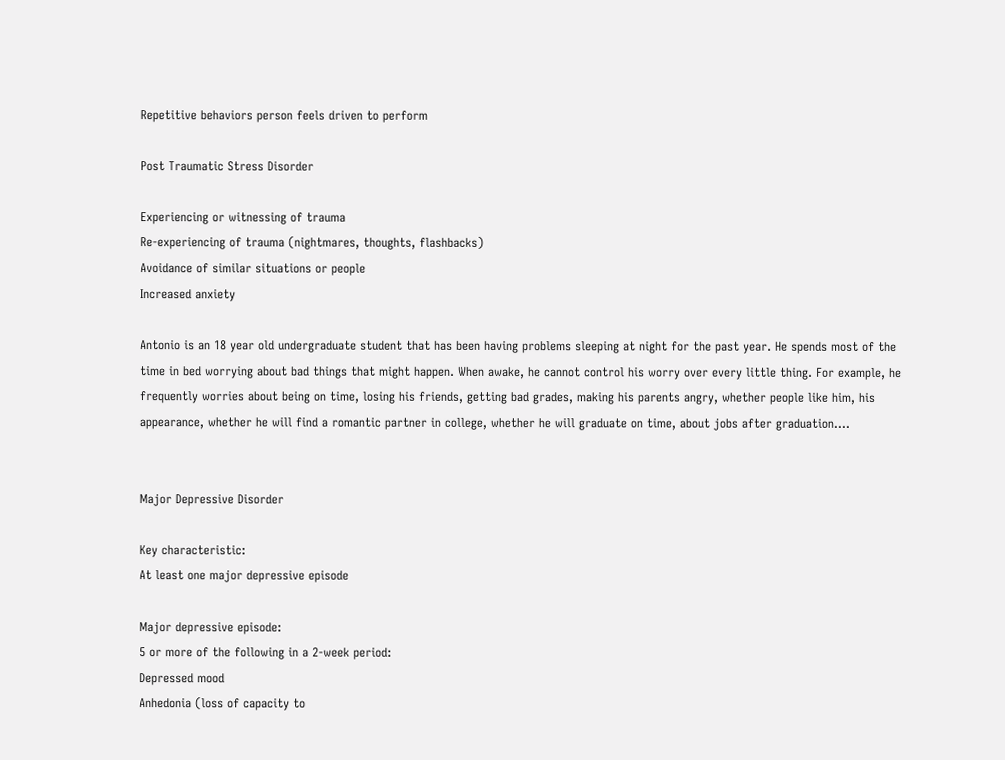Repetitive behaviors person feels driven to perform

Post Traumatic Stress Disorder

Experiencing or witnessing of trauma
Re-experiencing of trauma (nightmares, thoughts, flashbacks)
Avoidance of similar situations or people
Increased anxiety

Antonio is an 18 year old undergraduate student that has been having problems sleeping at night for the past year. He spends most of the time in bed worrying about bad things that might happen. When awake, he cannot control his worry over every little thing. For example, he frequently worries about being on time, losing his friends, getting bad grades, making his parents angry, whether people like him, his appearance, whether he will find a romantic partner in college, whether he will graduate on time, about jobs after graduation....


Major Depressive Disorder

Key characteristic:
At least one major depressive episode

Major depressive episode:
5 or more of the following in a 2-week period:
Depressed mood
Anhedonia (loss of capacity to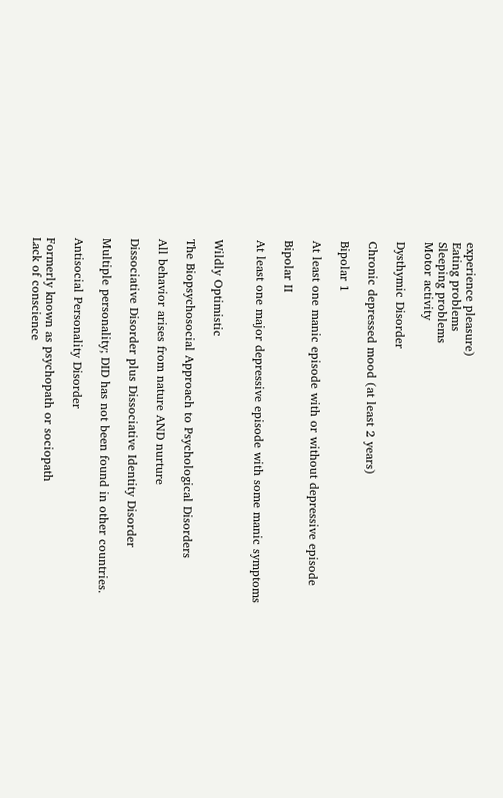experience pleasure)
Eating problems
Sleeping problems
Motor activity

Dysthymic Disorder

Chronic depressed mood (at least 2 years)

Bipolar 1

At least one manic episode with or without depressive episode

Bipolar II

At least one major depressive episode with some manic symptoms


Wildly Optimistic

The Biopsychosocial Approach to Psychological Disorders

All behavior arises from nature AND nurture

Dissociative Disorder plus Dissociative Identity Disorder

Multiple personality; DID has not been found in other countries.

Antisocial Personality Disorder

Formerly known as psychopath or sociopath
Lack of conscience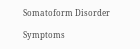Somatoform Disorder

Symptoms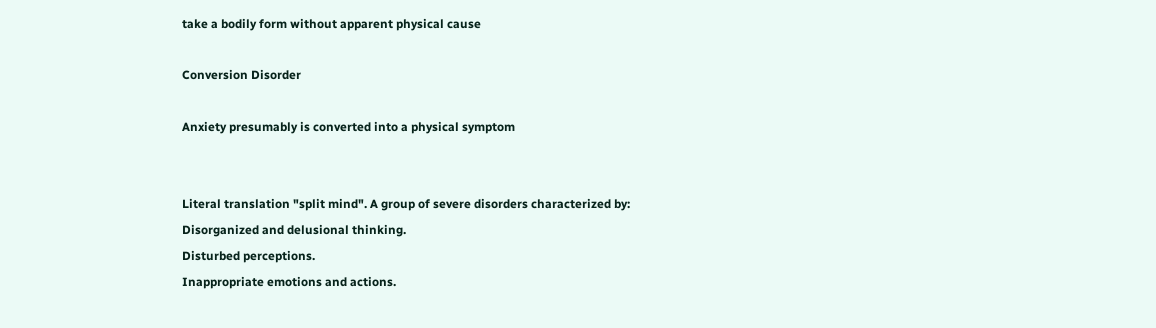take a bodily form without apparent physical cause

Conversion Disorder

Anxiety presumably is converted into a physical symptom


Literal translation "split mind". A group of severe disorders characterized by:
Disorganized and delusional thinking.
Disturbed perceptions.
Inappropriate emotions and actions.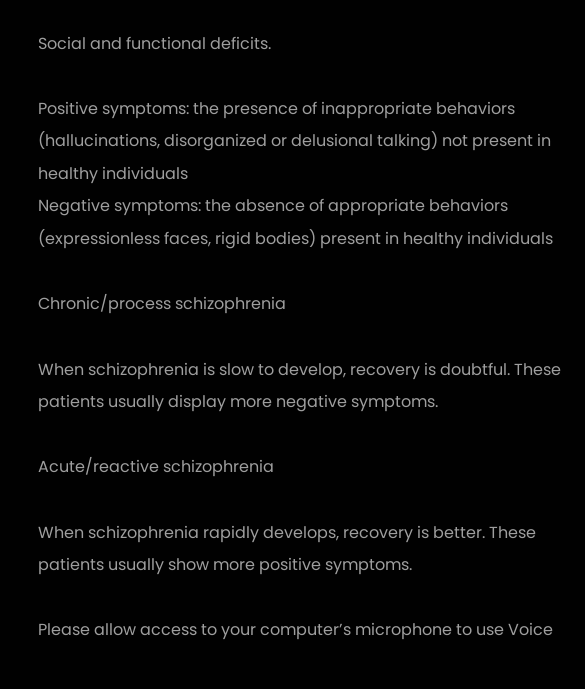Social and functional deficits.

Positive symptoms: the presence of inappropriate behaviors (hallucinations, disorganized or delusional talking) not present in healthy individuals
Negative symptoms: the absence of appropriate behaviors (expressionless faces, rigid bodies) present in healthy individuals

Chronic/process schizophrenia

When schizophrenia is slow to develop, recovery is doubtful. These patients usually display more negative symptoms.

Acute/reactive schizophrenia

When schizophrenia rapidly develops, recovery is better. These patients usually show more positive symptoms.

Please allow access to your computer’s microphone to use Voice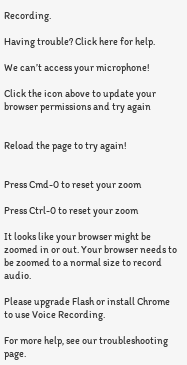Recording.

Having trouble? Click here for help.

We can’t access your microphone!

Click the icon above to update your browser permissions and try again


Reload the page to try again!


Press Cmd-0 to reset your zoom

Press Ctrl-0 to reset your zoom

It looks like your browser might be zoomed in or out. Your browser needs to be zoomed to a normal size to record audio.

Please upgrade Flash or install Chrome
to use Voice Recording.

For more help, see our troubleshooting page.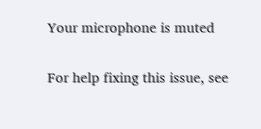Your microphone is muted

For help fixing this issue, see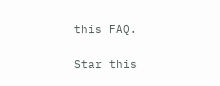this FAQ.

Star this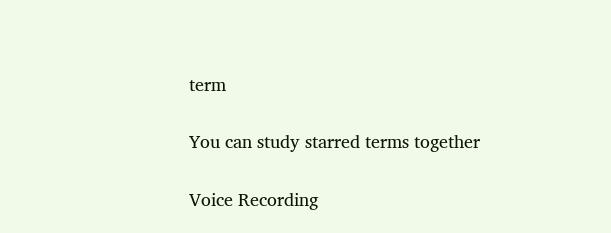term

You can study starred terms together

Voice Recording